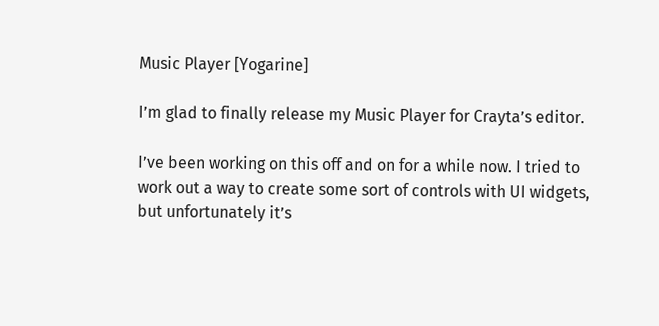Music Player [Yogarine]

I’m glad to finally release my Music Player for Crayta’s editor.

I’ve been working on this off and on for a while now. I tried to work out a way to create some sort of controls with UI widgets, but unfortunately it’s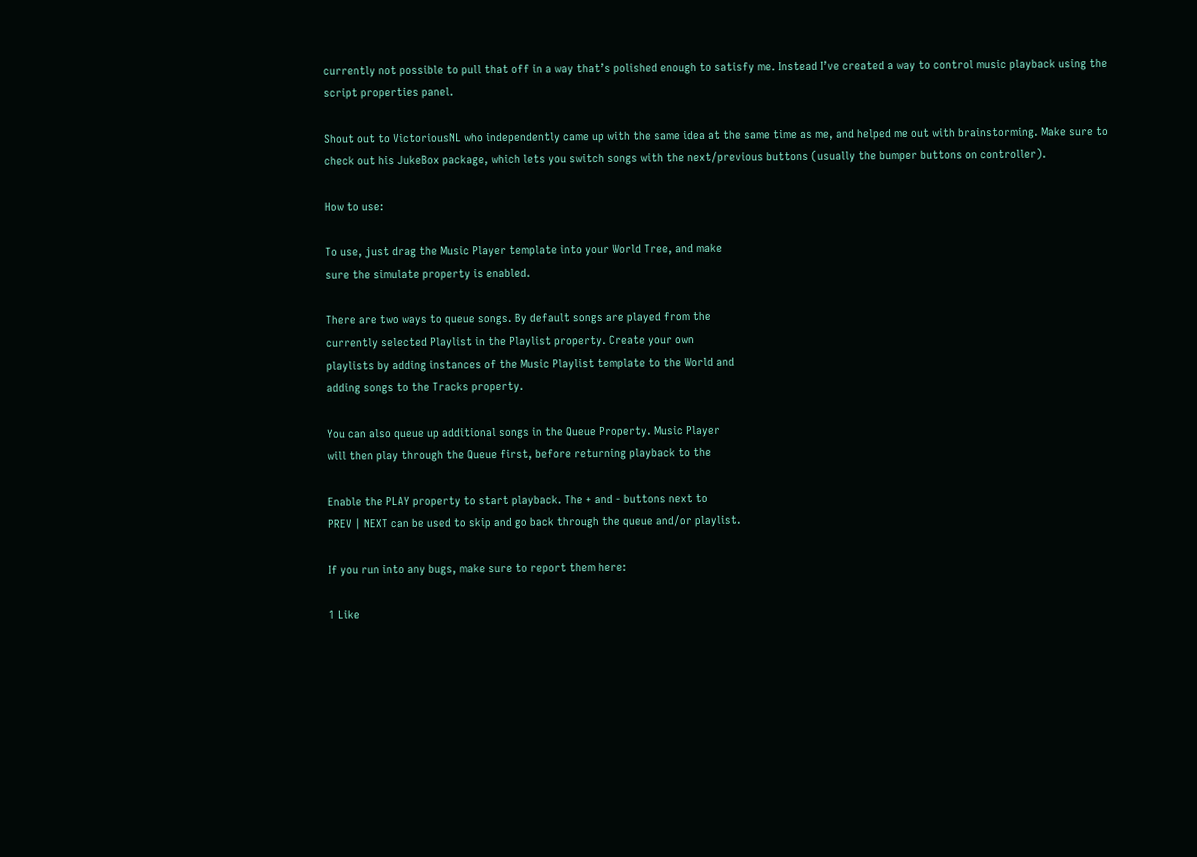currently not possible to pull that off in a way that’s polished enough to satisfy me. Instead I’ve created a way to control music playback using the script properties panel.

Shout out to VictoriousNL who independently came up with the same idea at the same time as me, and helped me out with brainstorming. Make sure to check out his JukeBox package, which lets you switch songs with the next/previous buttons (usually the bumper buttons on controller).

How to use:

To use, just drag the Music Player template into your World Tree, and make
sure the simulate property is enabled.

There are two ways to queue songs. By default songs are played from the
currently selected Playlist in the Playlist property. Create your own
playlists by adding instances of the Music Playlist template to the World and
adding songs to the Tracks property.

You can also queue up additional songs in the Queue Property. Music Player
will then play through the Queue first, before returning playback to the

Enable the PLAY property to start playback. The + and - buttons next to
PREV | NEXT can be used to skip and go back through the queue and/or playlist.

If you run into any bugs, make sure to report them here:

1 Like